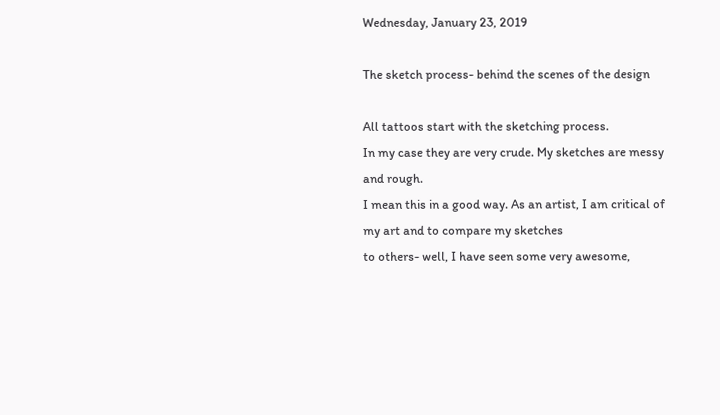Wednesday, January 23, 2019

The sketch process- behind the scenes of the design

All tattoos start with the sketching process.
In my case they are very crude. My sketches are messy and rough.
I mean this in a good way. As an artist, I am critical of my art and to compare my sketches
to others- well, I have seen some very awesome,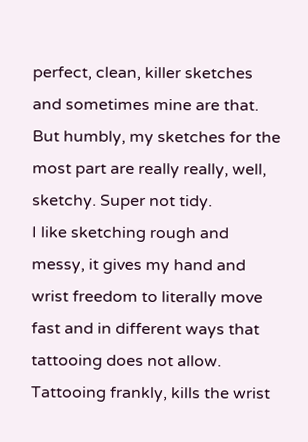perfect, clean, killer sketches and sometimes mine are that.
But humbly, my sketches for the most part are really really, well, sketchy. Super not tidy.
I like sketching rough and messy, it gives my hand and wrist freedom to literally move fast and in different ways that tattooing does not allow. Tattooing frankly, kills the wrist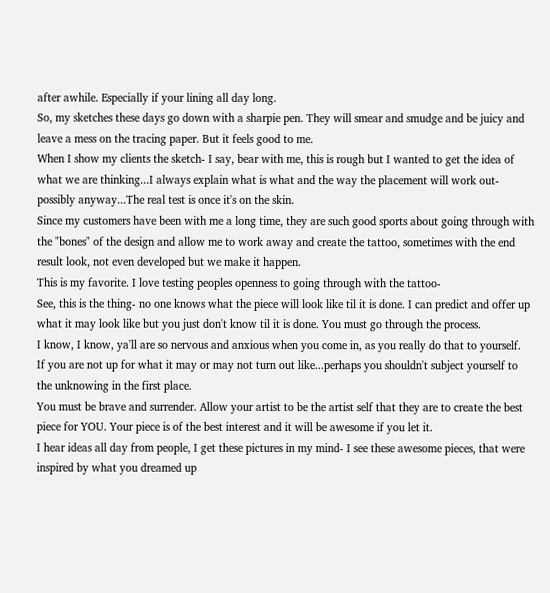after awhile. Especially if your lining all day long.
So, my sketches these days go down with a sharpie pen. They will smear and smudge and be juicy and leave a mess on the tracing paper. But it feels good to me.
When I show my clients the sketch- I say, bear with me, this is rough but I wanted to get the idea of what we are thinking...I always explain what is what and the way the placement will work out- possibly anyway...The real test is once it's on the skin.
Since my customers have been with me a long time, they are such good sports about going through with the "bones" of the design and allow me to work away and create the tattoo, sometimes with the end result look, not even developed but we make it happen.
This is my favorite. I love testing peoples openness to going through with the tattoo-
See, this is the thing- no one knows what the piece will look like til it is done. I can predict and offer up what it may look like but you just don't know til it is done. You must go through the process.
I know, I know, ya'll are so nervous and anxious when you come in, as you really do that to yourself.
If you are not up for what it may or may not turn out like...perhaps you shouldn't subject yourself to the unknowing in the first place.
You must be brave and surrender. Allow your artist to be the artist self that they are to create the best piece for YOU. Your piece is of the best interest and it will be awesome if you let it.
I hear ideas all day from people, I get these pictures in my mind- I see these awesome pieces, that were inspired by what you dreamed up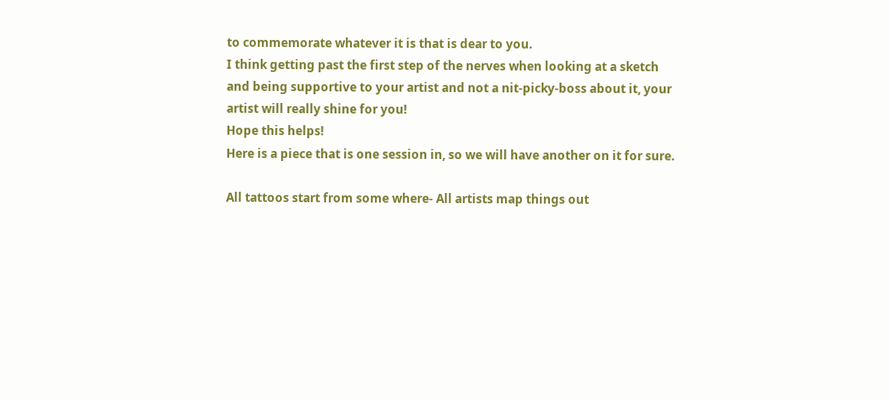to commemorate whatever it is that is dear to you.
I think getting past the first step of the nerves when looking at a sketch and being supportive to your artist and not a nit-picky-boss about it, your artist will really shine for you!
Hope this helps!
Here is a piece that is one session in, so we will have another on it for sure.

All tattoos start from some where- All artists map things out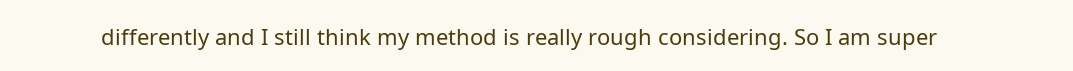differently and I still think my method is really rough considering. So I am super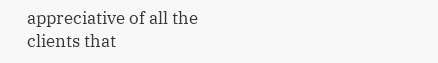appreciative of all the clients that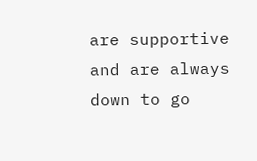are supportive and are always down to go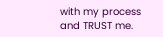with my process and TRUST me.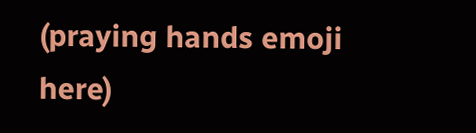(praying hands emoji here)